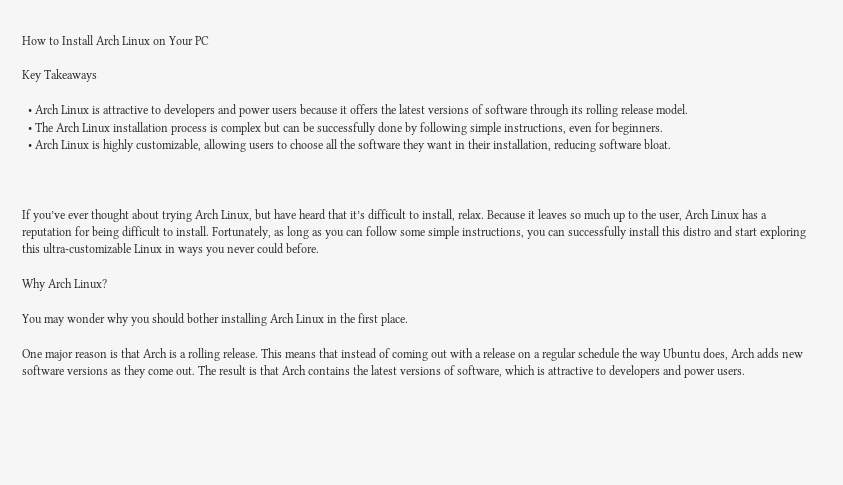How to Install Arch Linux on Your PC

Key Takeaways

  • Arch Linux is attractive to developers and power users because it offers the latest versions of software through its rolling release model.
  • The Arch Linux installation process is complex but can be successfully done by following simple instructions, even for beginners.
  • Arch Linux is highly customizable, allowing users to choose all the software they want in their installation, reducing software bloat.



If you’ve ever thought about trying Arch Linux, but have heard that it’s difficult to install, relax. Because it leaves so much up to the user, Arch Linux has a reputation for being difficult to install. Fortunately, as long as you can follow some simple instructions, you can successfully install this distro and start exploring this ultra-customizable Linux in ways you never could before.

Why Arch Linux?

You may wonder why you should bother installing Arch Linux in the first place.

One major reason is that Arch is a rolling release. This means that instead of coming out with a release on a regular schedule the way Ubuntu does, Arch adds new software versions as they come out. The result is that Arch contains the latest versions of software, which is attractive to developers and power users.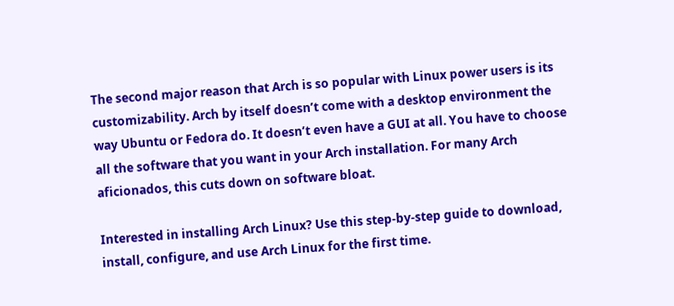The second major reason that Arch is so popular with Linux power users is its customizability. Arch by itself doesn’t come with a desktop environment the way Ubuntu or Fedora do. It doesn’t even have a GUI at all. You have to choose all the software that you want in your Arch installation. For many Arch aficionados, this cuts down on software bloat.

Interested in installing Arch Linux? Use this step-by-step guide to download, install, configure, and use Arch Linux for the first time.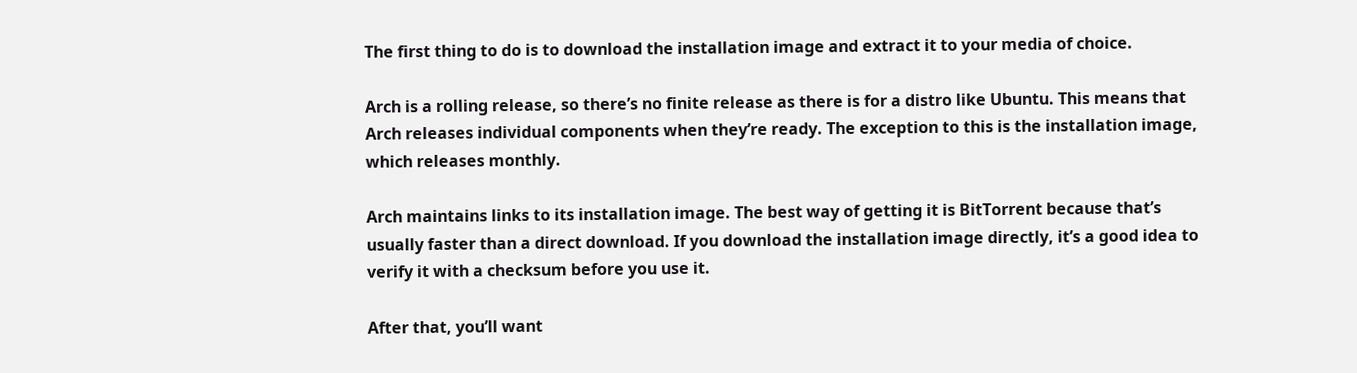The first thing to do is to download the installation image and extract it to your media of choice.

Arch is a rolling release, so there’s no finite release as there is for a distro like Ubuntu. This means that Arch releases individual components when they’re ready. The exception to this is the installation image, which releases monthly.

Arch maintains links to its installation image. The best way of getting it is BitTorrent because that’s usually faster than a direct download. If you download the installation image directly, it’s a good idea to verify it with a checksum before you use it.

After that, you’ll want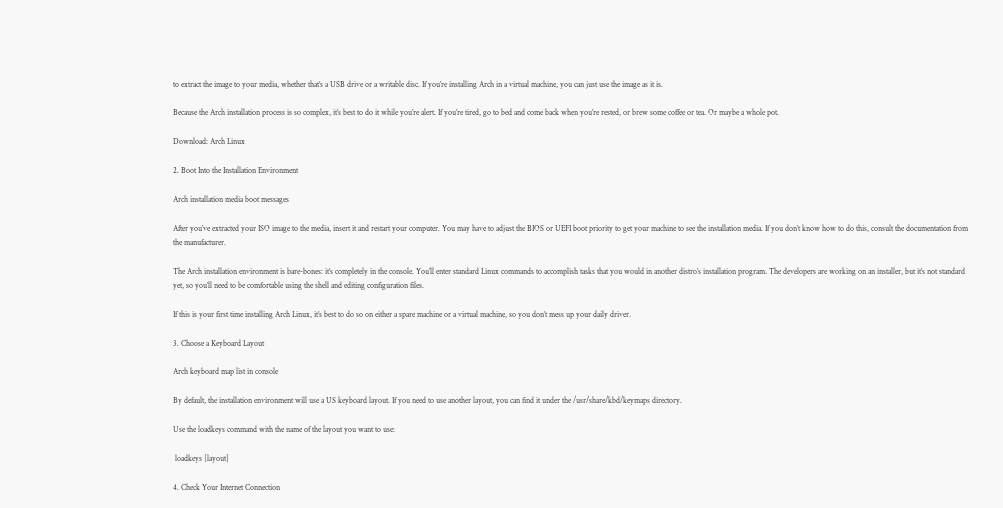to extract the image to your media, whether that’s a USB drive or a writable disc. If you’re installing Arch in a virtual machine, you can just use the image as it is.

Because the Arch installation process is so complex, it’s best to do it while you’re alert. If you’re tired, go to bed and come back when you’re rested, or brew some coffee or tea. Or maybe a whole pot.

Download: Arch Linux

2. Boot Into the Installation Environment

Arch installation media boot messages

After you’ve extracted your ISO image to the media, insert it and restart your computer. You may have to adjust the BIOS or UEFI boot priority to get your machine to see the installation media. If you don’t know how to do this, consult the documentation from the manufacturer.

The Arch installation environment is bare-bones: it’s completely in the console. You’ll enter standard Linux commands to accomplish tasks that you would in another distro’s installation program. The developers are working on an installer, but it’s not standard yet, so you’ll need to be comfortable using the shell and editing configuration files.

If this is your first time installing Arch Linux, it’s best to do so on either a spare machine or a virtual machine, so you don’t mess up your daily driver.

3. Choose a Keyboard Layout

Arch keyboard map list in console

By default, the installation environment will use a US keyboard layout. If you need to use another layout, you can find it under the /usr/share/kbd/keymaps directory.

Use the loadkeys command with the name of the layout you want to use:

 loadkeys [layout]

4. Check Your Internet Connection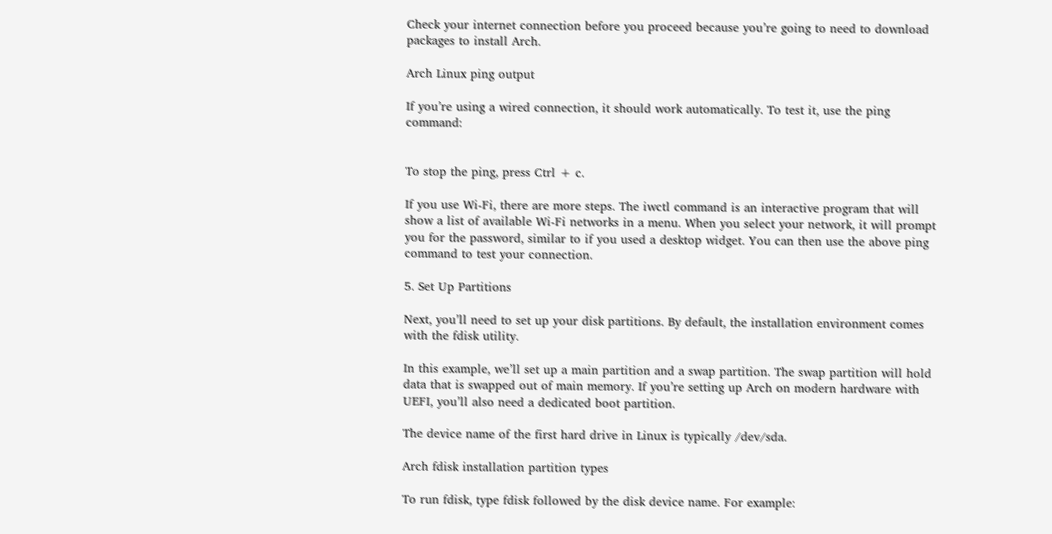Check your internet connection before you proceed because you’re going to need to download packages to install Arch.

Arch Linux ping output

If you’re using a wired connection, it should work automatically. To test it, use the ping command:


To stop the ping, press Ctrl + c.

If you use Wi-Fi, there are more steps. The iwctl command is an interactive program that will show a list of available Wi-Fi networks in a menu. When you select your network, it will prompt you for the password, similar to if you used a desktop widget. You can then use the above ping command to test your connection.

5. Set Up Partitions

Next, you’ll need to set up your disk partitions. By default, the installation environment comes with the fdisk utility.

In this example, we’ll set up a main partition and a swap partition. The swap partition will hold data that is swapped out of main memory. If you’re setting up Arch on modern hardware with UEFI, you’ll also need a dedicated boot partition.

The device name of the first hard drive in Linux is typically /dev/sda.

Arch fdisk installation partition types

To run fdisk, type fdisk followed by the disk device name. For example: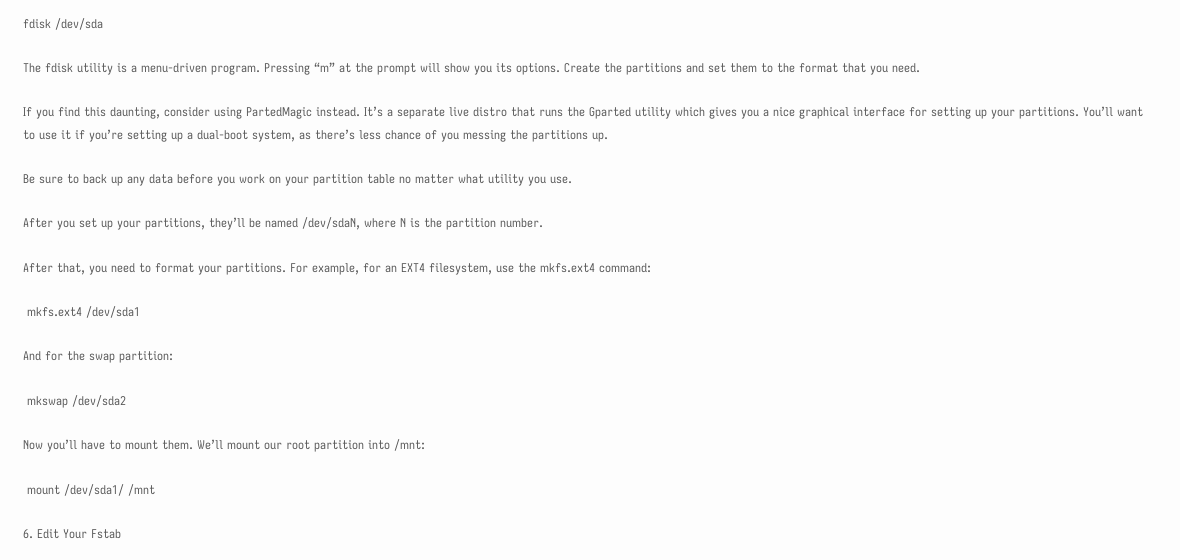fdisk /dev/sda

The fdisk utility is a menu-driven program. Pressing “m” at the prompt will show you its options. Create the partitions and set them to the format that you need.

If you find this daunting, consider using PartedMagic instead. It’s a separate live distro that runs the Gparted utility which gives you a nice graphical interface for setting up your partitions. You’ll want to use it if you’re setting up a dual-boot system, as there’s less chance of you messing the partitions up.

Be sure to back up any data before you work on your partition table no matter what utility you use.

After you set up your partitions, they’ll be named /dev/sdaN, where N is the partition number.

After that, you need to format your partitions. For example, for an EXT4 filesystem, use the mkfs.ext4 command:

 mkfs.ext4 /dev/sda1

And for the swap partition:

 mkswap /dev/sda2

Now you’ll have to mount them. We’ll mount our root partition into /mnt:

 mount /dev/sda1/ /mnt

6. Edit Your Fstab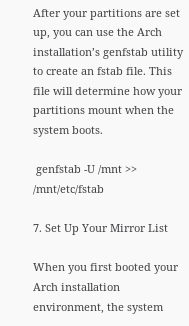After your partitions are set up, you can use the Arch installation’s genfstab utility to create an fstab file. This file will determine how your partitions mount when the system boots.

 genfstab -U /mnt >> /mnt/etc/fstab

7. Set Up Your Mirror List

When you first booted your Arch installation environment, the system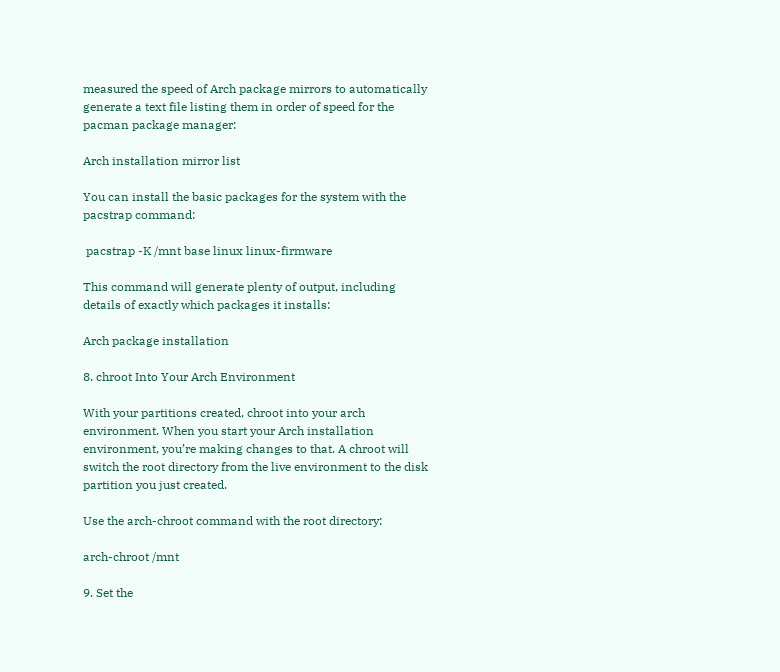measured the speed of Arch package mirrors to automatically generate a text file listing them in order of speed for the pacman package manager:

Arch installation mirror list

You can install the basic packages for the system with the pacstrap command:

 pacstrap -K /mnt base linux linux-firmware

This command will generate plenty of output, including details of exactly which packages it installs:

Arch package installation

8. chroot Into Your Arch Environment

With your partitions created, chroot into your arch environment. When you start your Arch installation environment, you’re making changes to that. A chroot will switch the root directory from the live environment to the disk partition you just created.

Use the arch-chroot command with the root directory:

arch-chroot /mnt

9. Set the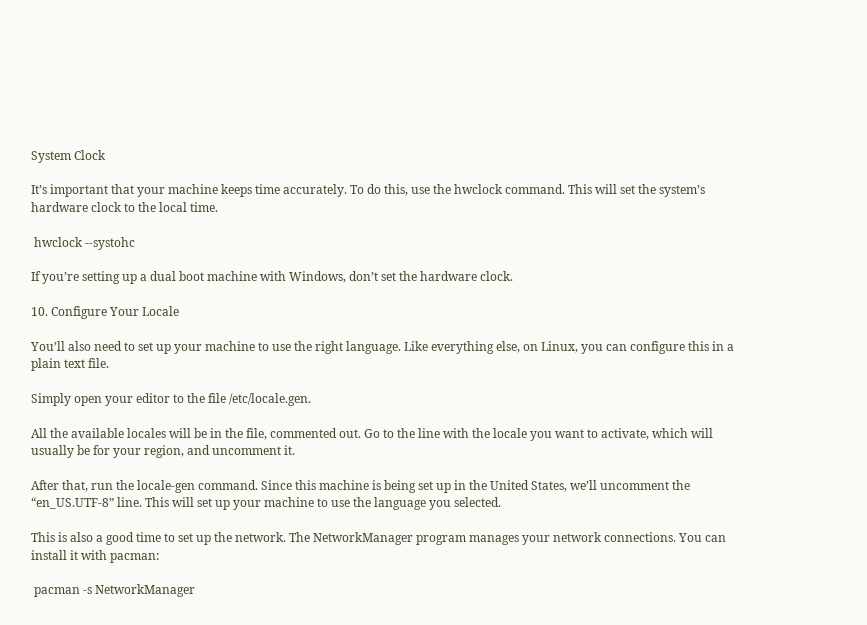System Clock

It’s important that your machine keeps time accurately. To do this, use the hwclock command. This will set the system’s hardware clock to the local time.

 hwclock --systohc

If you’re setting up a dual boot machine with Windows, don’t set the hardware clock.

10. Configure Your Locale

You’ll also need to set up your machine to use the right language. Like everything else, on Linux, you can configure this in a plain text file.

Simply open your editor to the file /etc/locale.gen.

All the available locales will be in the file, commented out. Go to the line with the locale you want to activate, which will usually be for your region, and uncomment it.

After that, run the locale-gen command. Since this machine is being set up in the United States, we’ll uncomment the “en_US.UTF-8” line. This will set up your machine to use the language you selected.

This is also a good time to set up the network. The NetworkManager program manages your network connections. You can install it with pacman:

 pacman -s NetworkManager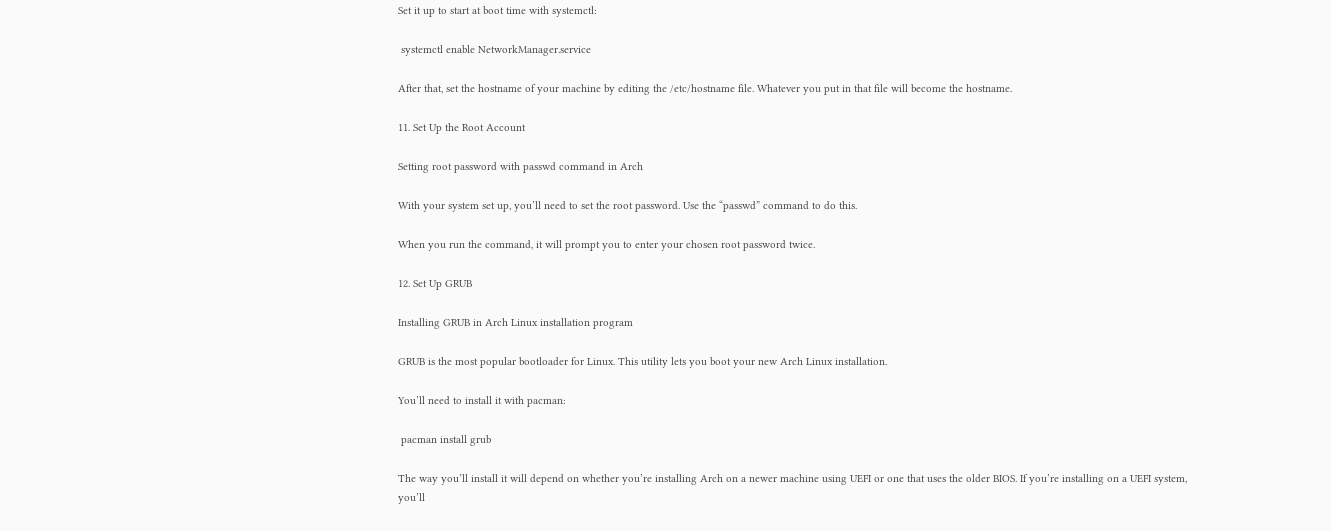Set it up to start at boot time with systemctl:

 systemctl enable NetworkManager.service

After that, set the hostname of your machine by editing the /etc/hostname file. Whatever you put in that file will become the hostname.

11. Set Up the Root Account

Setting root password with passwd command in Arch

With your system set up, you’ll need to set the root password. Use the “passwd” command to do this.

When you run the command, it will prompt you to enter your chosen root password twice.

12. Set Up GRUB

Installing GRUB in Arch Linux installation program

GRUB is the most popular bootloader for Linux. This utility lets you boot your new Arch Linux installation.

You’ll need to install it with pacman:

 pacman install grub

The way you’ll install it will depend on whether you’re installing Arch on a newer machine using UEFI or one that uses the older BIOS. If you’re installing on a UEFI system, you’ll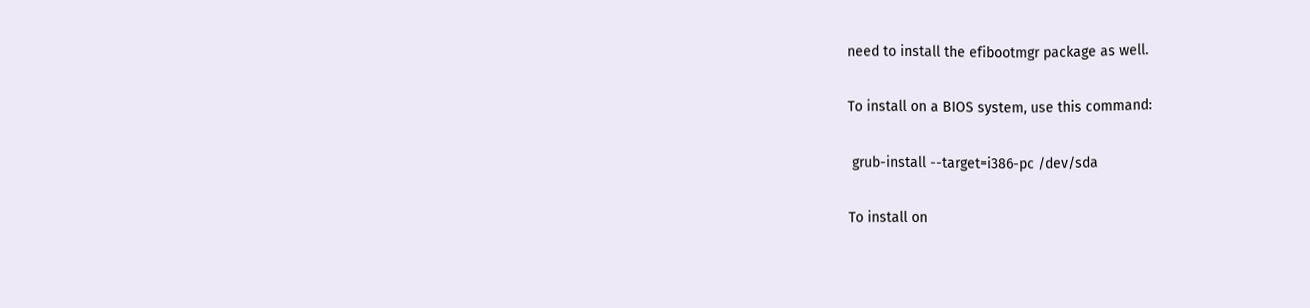need to install the efibootmgr package as well.

To install on a BIOS system, use this command:

 grub-install --target=i386-pc /dev/sda

To install on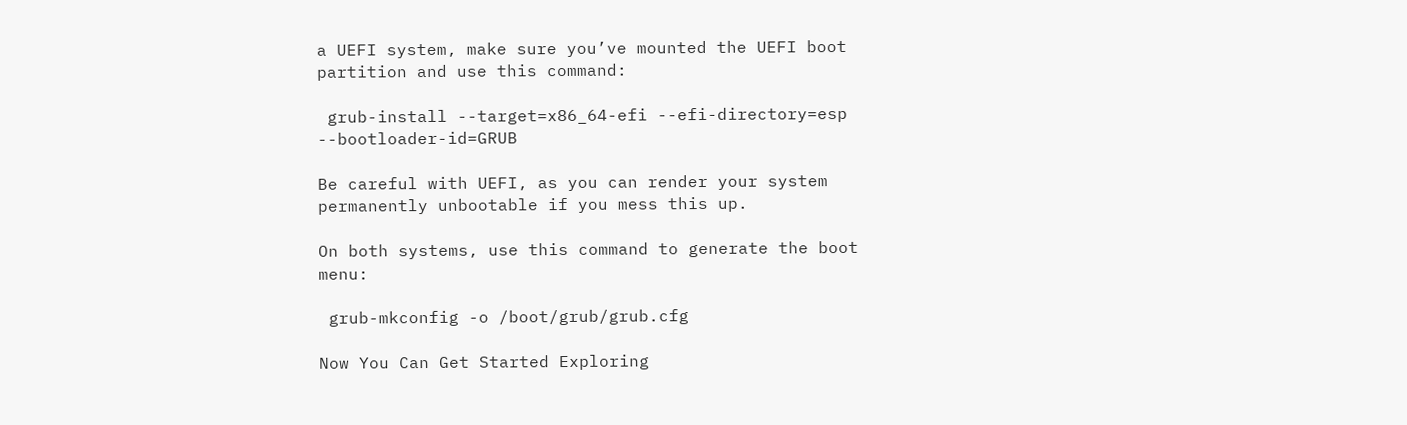a UEFI system, make sure you’ve mounted the UEFI boot partition and use this command:

 grub-install --target=x86_64-efi --efi-directory=esp --bootloader-id=GRUB

Be careful with UEFI, as you can render your system permanently unbootable if you mess this up.

On both systems, use this command to generate the boot menu:

 grub-mkconfig -o /boot/grub/grub.cfg

Now You Can Get Started Exploring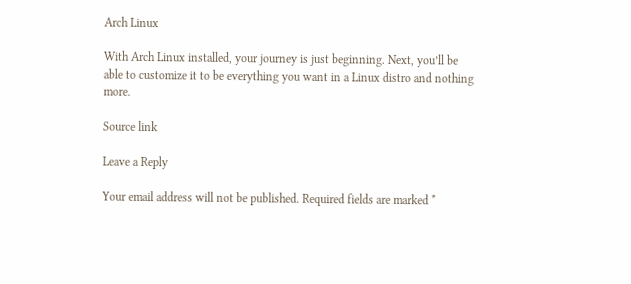Arch Linux

With Arch Linux installed, your journey is just beginning. Next, you’ll be able to customize it to be everything you want in a Linux distro and nothing more.

Source link

Leave a Reply

Your email address will not be published. Required fields are marked *